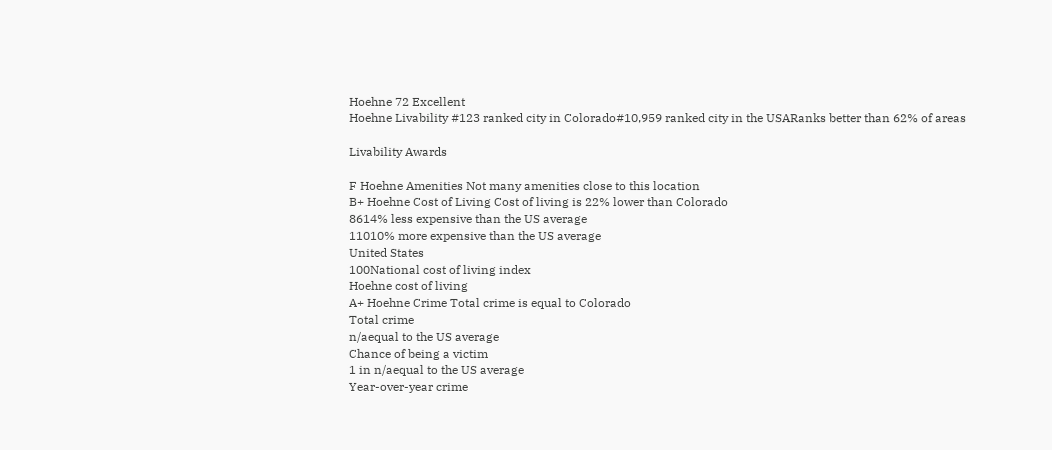Hoehne 72 Excellent
Hoehne Livability #123 ranked city in Colorado#10,959 ranked city in the USARanks better than 62% of areas

Livability Awards

F Hoehne Amenities Not many amenities close to this location
B+ Hoehne Cost of Living Cost of living is 22% lower than Colorado
8614% less expensive than the US average
11010% more expensive than the US average
United States
100National cost of living index
Hoehne cost of living
A+ Hoehne Crime Total crime is equal to Colorado
Total crime
n/aequal to the US average
Chance of being a victim
1 in n/aequal to the US average
Year-over-year crime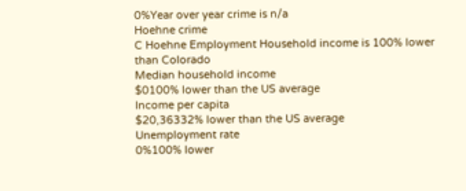0%Year over year crime is n/a
Hoehne crime
C Hoehne Employment Household income is 100% lower than Colorado
Median household income
$0100% lower than the US average
Income per capita
$20,36332% lower than the US average
Unemployment rate
0%100% lower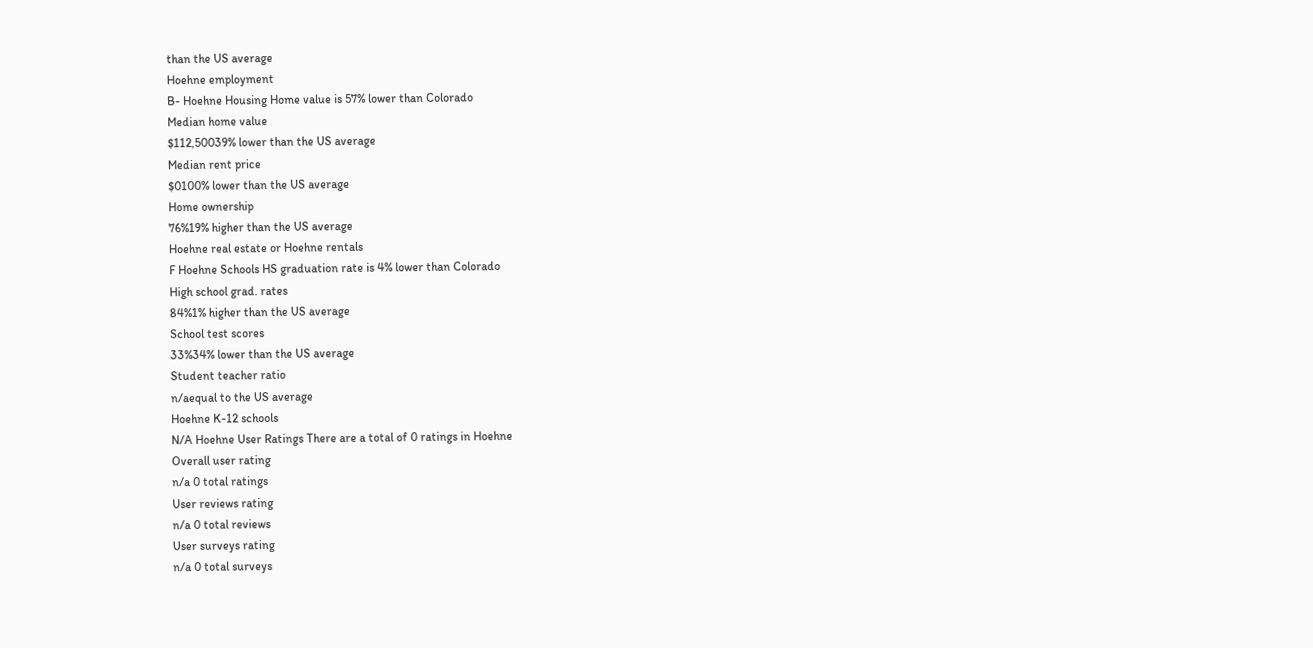than the US average
Hoehne employment
B- Hoehne Housing Home value is 57% lower than Colorado
Median home value
$112,50039% lower than the US average
Median rent price
$0100% lower than the US average
Home ownership
76%19% higher than the US average
Hoehne real estate or Hoehne rentals
F Hoehne Schools HS graduation rate is 4% lower than Colorado
High school grad. rates
84%1% higher than the US average
School test scores
33%34% lower than the US average
Student teacher ratio
n/aequal to the US average
Hoehne K-12 schools
N/A Hoehne User Ratings There are a total of 0 ratings in Hoehne
Overall user rating
n/a 0 total ratings
User reviews rating
n/a 0 total reviews
User surveys rating
n/a 0 total surveys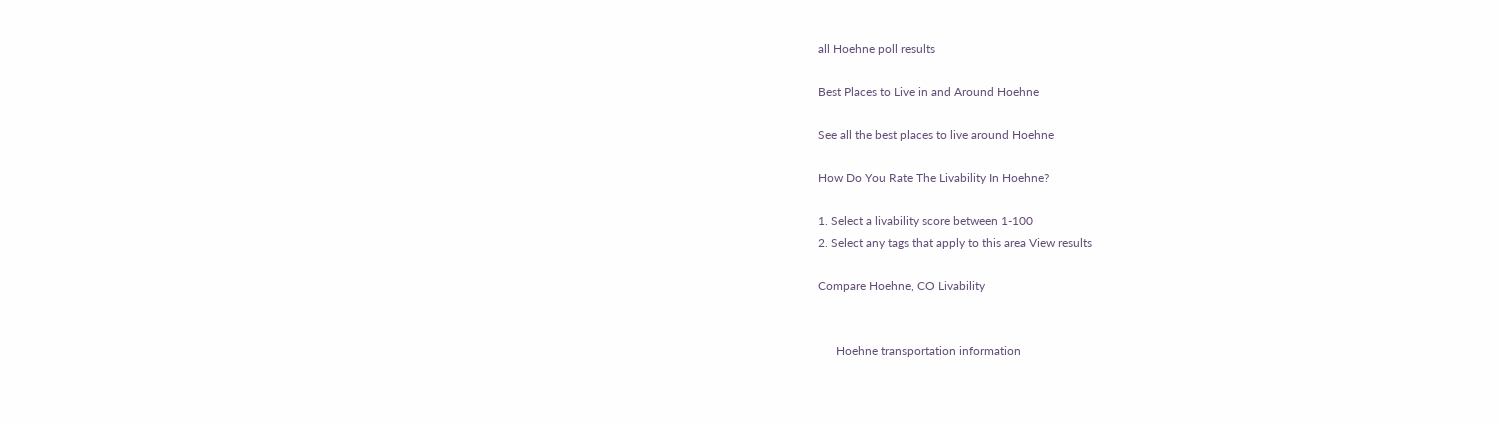all Hoehne poll results

Best Places to Live in and Around Hoehne

See all the best places to live around Hoehne

How Do You Rate The Livability In Hoehne?

1. Select a livability score between 1-100
2. Select any tags that apply to this area View results

Compare Hoehne, CO Livability


      Hoehne transportation information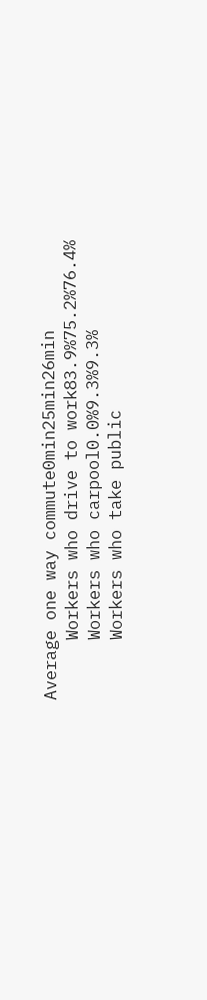Average one way commute0min25min26min
      Workers who drive to work83.9%75.2%76.4%
      Workers who carpool0.0%9.3%9.3%
      Workers who take public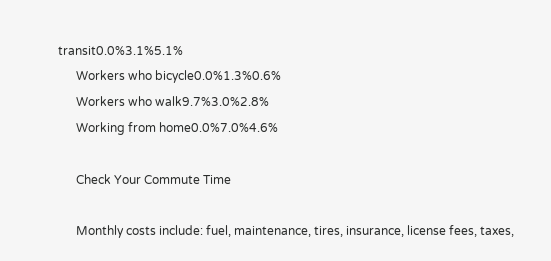transit0.0%3.1%5.1%
      Workers who bicycle0.0%1.3%0.6%
      Workers who walk9.7%3.0%2.8%
      Working from home0.0%7.0%4.6%

      Check Your Commute Time

      Monthly costs include: fuel, maintenance, tires, insurance, license fees, taxes,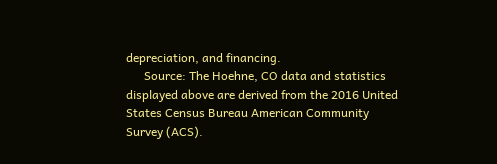depreciation, and financing.
      Source: The Hoehne, CO data and statistics displayed above are derived from the 2016 United States Census Bureau American Community Survey (ACS).